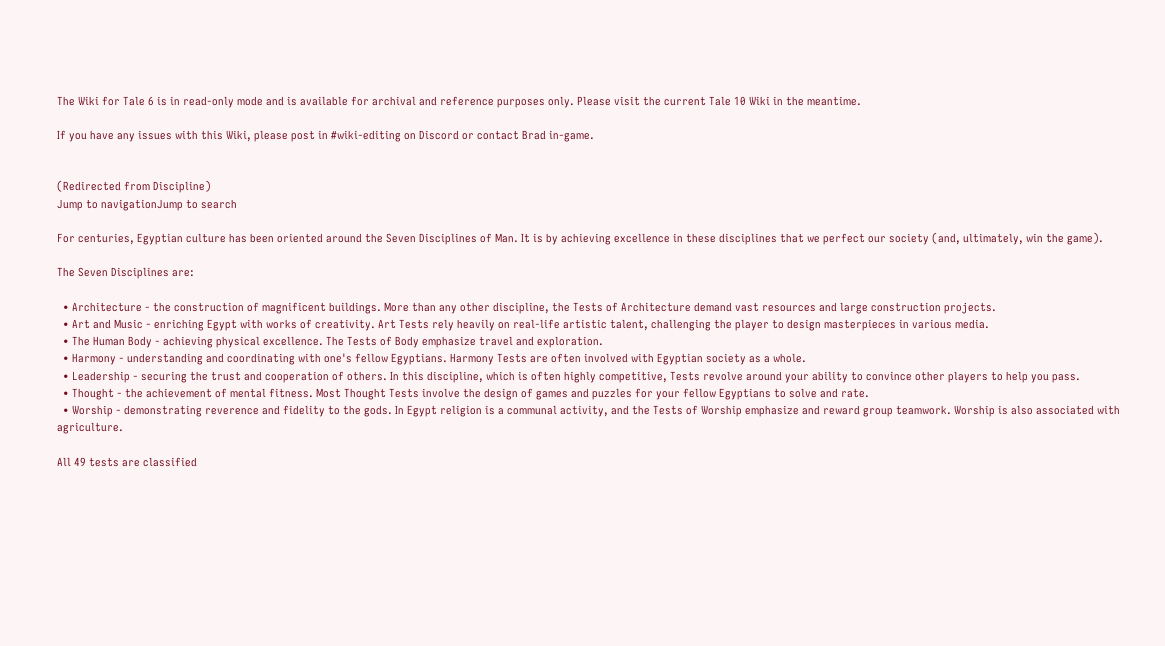The Wiki for Tale 6 is in read-only mode and is available for archival and reference purposes only. Please visit the current Tale 10 Wiki in the meantime.

If you have any issues with this Wiki, please post in #wiki-editing on Discord or contact Brad in-game.


(Redirected from Discipline)
Jump to navigationJump to search

For centuries, Egyptian culture has been oriented around the Seven Disciplines of Man. It is by achieving excellence in these disciplines that we perfect our society (and, ultimately, win the game).

The Seven Disciplines are:

  • Architecture - the construction of magnificent buildings. More than any other discipline, the Tests of Architecture demand vast resources and large construction projects.
  • Art and Music - enriching Egypt with works of creativity. Art Tests rely heavily on real-life artistic talent, challenging the player to design masterpieces in various media.
  • The Human Body - achieving physical excellence. The Tests of Body emphasize travel and exploration.
  • Harmony - understanding and coordinating with one's fellow Egyptians. Harmony Tests are often involved with Egyptian society as a whole.
  • Leadership - securing the trust and cooperation of others. In this discipline, which is often highly competitive, Tests revolve around your ability to convince other players to help you pass.
  • Thought - the achievement of mental fitness. Most Thought Tests involve the design of games and puzzles for your fellow Egyptians to solve and rate.
  • Worship - demonstrating reverence and fidelity to the gods. In Egypt religion is a communal activity, and the Tests of Worship emphasize and reward group teamwork. Worship is also associated with agriculture.

All 49 tests are classified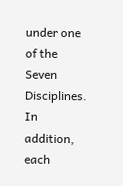under one of the Seven Disciplines. In addition, each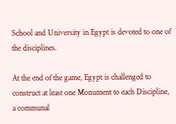School and University in Egypt is devoted to one of the disciplines.

At the end of the game, Egypt is challenged to construct at least one Monument to each Discipline, a communal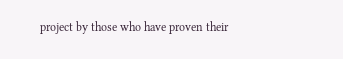project by those who have proven their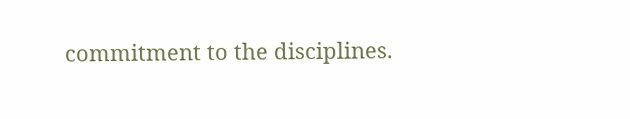commitment to the disciplines.